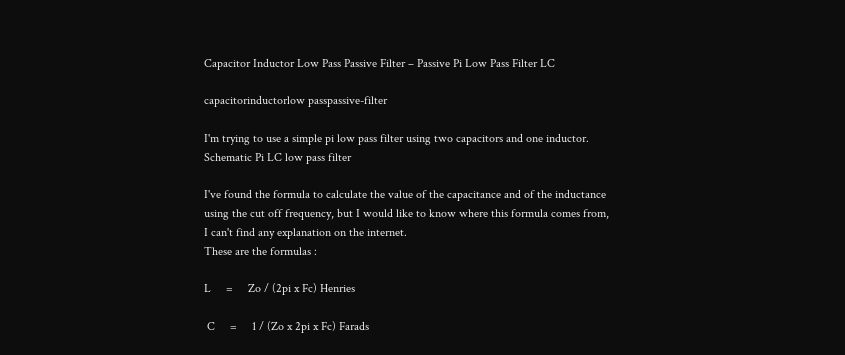Capacitor Inductor Low Pass Passive Filter – Passive Pi Low Pass Filter LC

capacitorinductorlow passpassive-filter

I'm trying to use a simple pi low pass filter using two capacitors and one inductor.
Schematic Pi LC low pass filter

I've found the formula to calculate the value of the capacitance and of the inductance using the cut off frequency, but I would like to know where this formula comes from, I can't find any explanation on the internet.
These are the formulas :

L     =     Zo / (2pi x Fc) Henries

 C     =     1 / (Zo x 2pi x Fc) Farads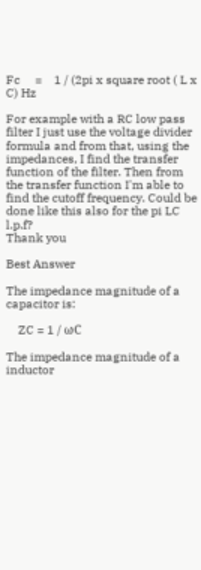Fc     =    1 / (2pi x square root ( L x C) Hz

For example with a RC low pass filter I just use the voltage divider formula and from that, using the impedances, I find the transfer function of the filter. Then from the transfer function I'm able to find the cutoff frequency. Could be done like this also for the pi LC l.p.f?
Thank you

Best Answer

The impedance magnitude of a capacitor is:

    ZC = 1 / ωC

The impedance magnitude of a inductor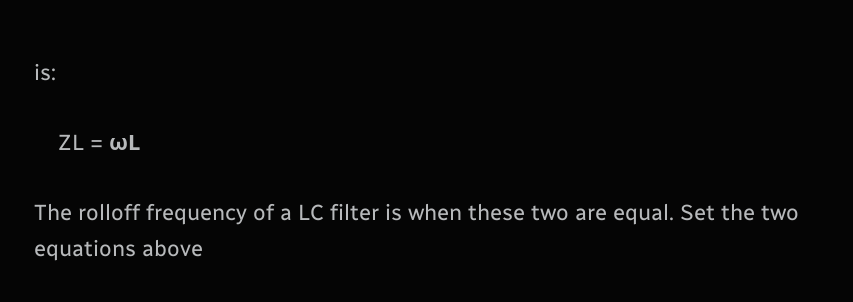is:

    ZL = ωL

The rolloff frequency of a LC filter is when these two are equal. Set the two equations above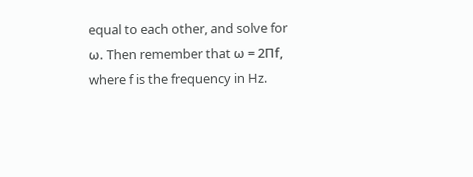equal to each other, and solve for ω. Then remember that ω = 2Πf, where f is the frequency in Hz.